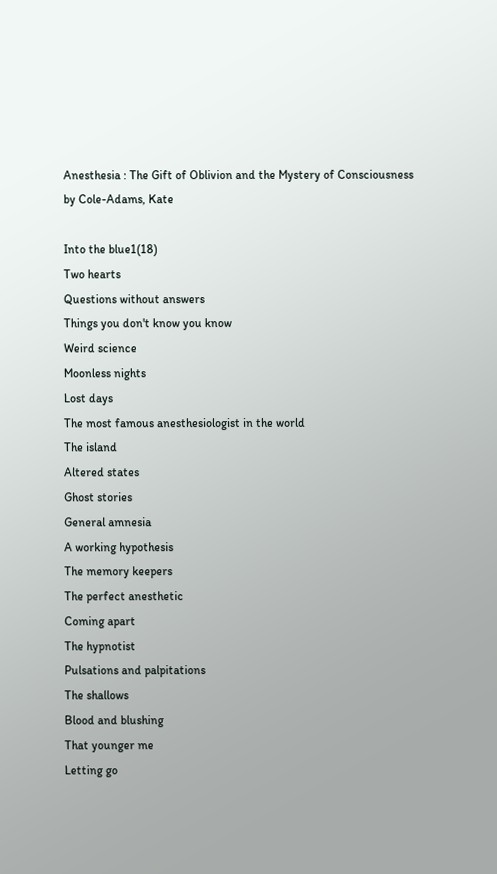Anesthesia : The Gift of Oblivion and the Mystery of Consciousness
by Cole-Adams, Kate

Into the blue1(18)
Two hearts
Questions without answers
Things you don't know you know
Weird science
Moonless nights
Lost days
The most famous anesthesiologist in the world
The island
Altered states
Ghost stories
General amnesia
A working hypothesis
The memory keepers
The perfect anesthetic
Coming apart
The hypnotist
Pulsations and palpitations
The shallows
Blood and blushing
That younger me
Letting go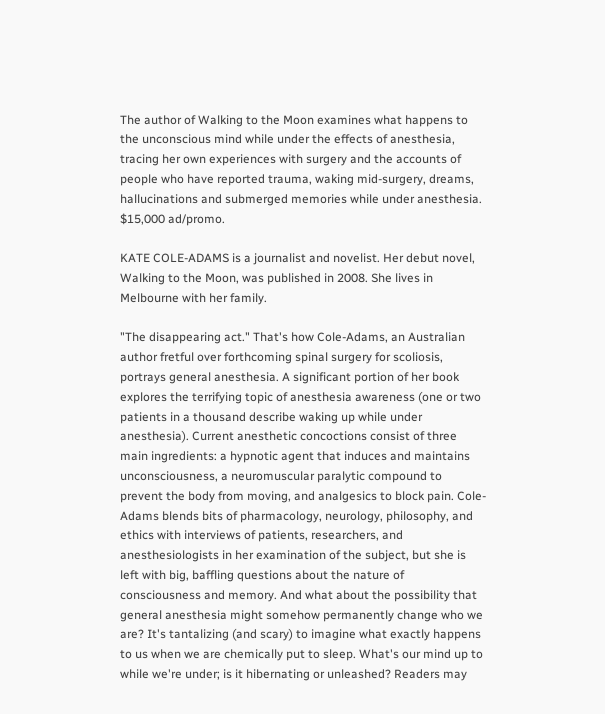The author of Walking to the Moon examines what happens to the unconscious mind while under the effects of anesthesia, tracing her own experiences with surgery and the accounts of people who have reported trauma, waking mid-surgery, dreams, hallucinations and submerged memories while under anesthesia. $15,000 ad/promo.

KATE COLE-ADAMS is a journalist and novelist. Her debut novel, Walking to the Moon, was published in 2008. She lives in Melbourne with her family.

"The disappearing act." That's how Cole-Adams, an Australian author fretful over forthcoming spinal surgery for scoliosis, portrays general anesthesia. A significant portion of her book explores the terrifying topic of anesthesia awareness (one or two patients in a thousand describe waking up while under anesthesia). Current anesthetic concoctions consist of three main ingredients: a hypnotic agent that induces and maintains unconsciousness, a neuromuscular paralytic compound to prevent the body from moving, and analgesics to block pain. Cole-Adams blends bits of pharmacology, neurology, philosophy, and ethics with interviews of patients, researchers, and anesthesiologists in her examination of the subject, but she is left with big, baffling questions about the nature of consciousness and memory. And what about the possibility that general anesthesia might somehow permanently change who we are? It's tantalizing (and scary) to imagine what exactly happens to us when we are chemically put to sleep. What's our mind up to while we're under; is it hibernating or unleashed? Readers may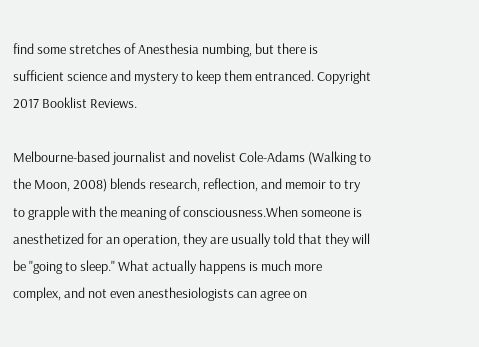find some stretches of Anesthesia numbing, but there is sufficient science and mystery to keep them entranced. Copyright 2017 Booklist Reviews.

Melbourne-based journalist and novelist Cole-Adams (Walking to the Moon, 2008) blends research, reflection, and memoir to try to grapple with the meaning of consciousness.When someone is anesthetized for an operation, they are usually told that they will be "going to sleep." What actually happens is much more complex, and not even anesthesiologists can agree on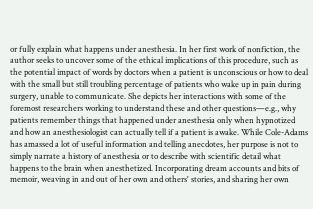or fully explain what happens under anesthesia. In her first work of nonfiction, the author seeks to uncover some of the ethical implications of this procedure, such as the potential impact of words by doctors when a patient is unconscious or how to deal with the small but still troubling percentage of patients who wake up in pain during surgery, unable to communicate. She depicts her interactions with some of the foremost researchers working to understand these and other questions—e.g., why patients remember things that happened under anesthesia only when hypnotized and how an anesthesiologist can actually tell if a patient is awake. While Cole-Adams has amassed a lot of useful information and telling anecdotes, her purpose is not to simply narrate a history of anesthesia or to describe with scientific detail what happens to the brain when anesthetized. Incorporating dream accounts and bits of memoir, weaving in and out of her own and others' stories, and sharing her own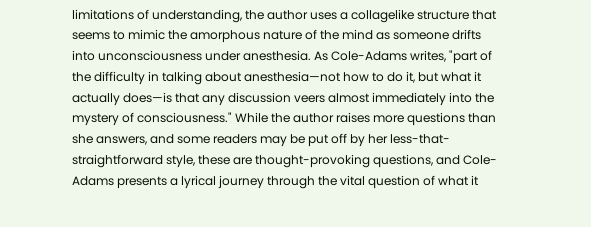limitations of understanding, the author uses a collagelike structure that seems to mimic the amorphous nature of the mind as someone drifts into unconsciousness under anesthesia. As Cole-Adams writes, "part of the difficulty in talking about anesthesia—not how to do it, but what it actually does—is that any discussion veers almost immediately into the mystery of consciousness." While the author raises more questions than she answers, and some readers may be put off by her less-that-straightforward style, these are thought-provoking questions, and Cole-Adams presents a lyrical journey through the vital question of what it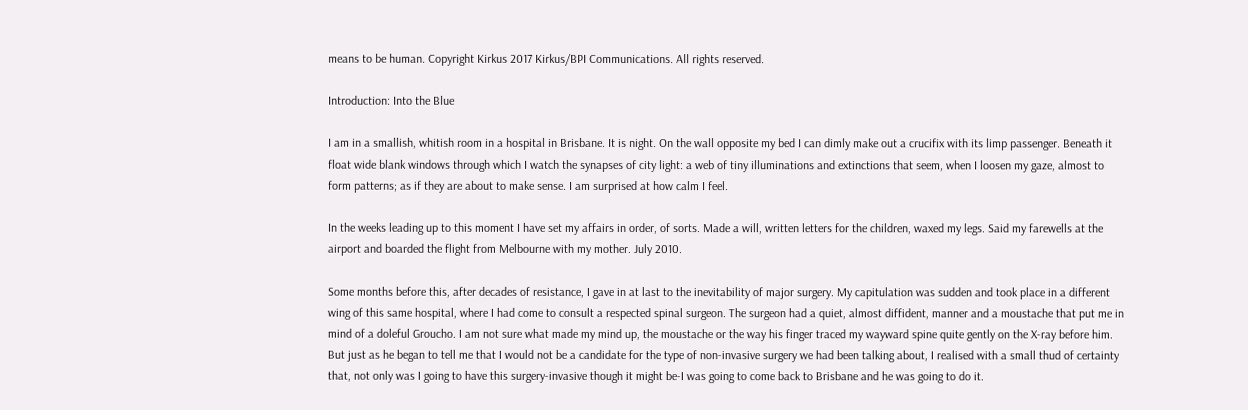means to be human. Copyright Kirkus 2017 Kirkus/BPI Communications. All rights reserved.

Introduction: Into the Blue

I am in a smallish, whitish room in a hospital in Brisbane. It is night. On the wall opposite my bed I can dimly make out a crucifix with its limp passenger. Beneath it float wide blank windows through which I watch the synapses of city light: a web of tiny illuminations and extinctions that seem, when I loosen my gaze, almost to form patterns; as if they are about to make sense. I am surprised at how calm I feel.

In the weeks leading up to this moment I have set my affairs in order, of sorts. Made a will, written letters for the children, waxed my legs. Said my farewells at the airport and boarded the flight from Melbourne with my mother. July 2010.

Some months before this, after decades of resistance, I gave in at last to the inevitability of major surgery. My capitulation was sudden and took place in a different wing of this same hospital, where I had come to consult a respected spinal surgeon. The surgeon had a quiet, almost diffident, manner and a moustache that put me in mind of a doleful Groucho. I am not sure what made my mind up, the moustache or the way his finger traced my wayward spine quite gently on the X-ray before him. But just as he began to tell me that I would not be a candidate for the type of non-invasive surgery we had been talking about, I realised with a small thud of certainty that, not only was I going to have this surgery-invasive though it might be-I was going to come back to Brisbane and he was going to do it.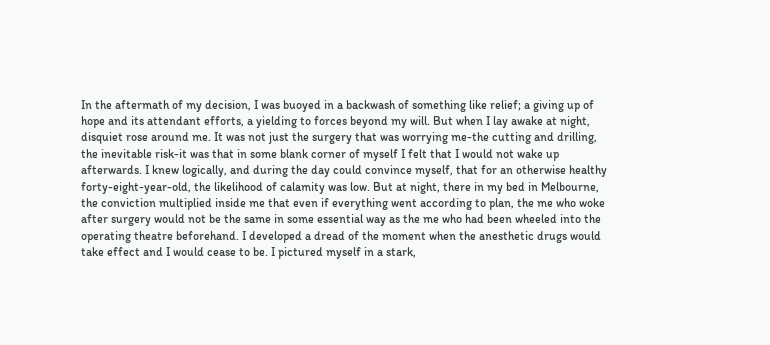In the aftermath of my decision, I was buoyed in a backwash of something like relief; a giving up of hope and its attendant efforts, a yielding to forces beyond my will. But when I lay awake at night, disquiet rose around me. It was not just the surgery that was worrying me-the cutting and drilling, the inevitable risk-it was that in some blank corner of myself I felt that I would not wake up afterwards. I knew logically, and during the day could convince myself, that for an otherwise healthy forty-eight-year-old, the likelihood of calamity was low. But at night, there in my bed in Melbourne, the conviction multiplied inside me that even if everything went according to plan, the me who woke after surgery would not be the same in some essential way as the me who had been wheeled into the operating theatre beforehand. I developed a dread of the moment when the anesthetic drugs would take effect and I would cease to be. I pictured myself in a stark,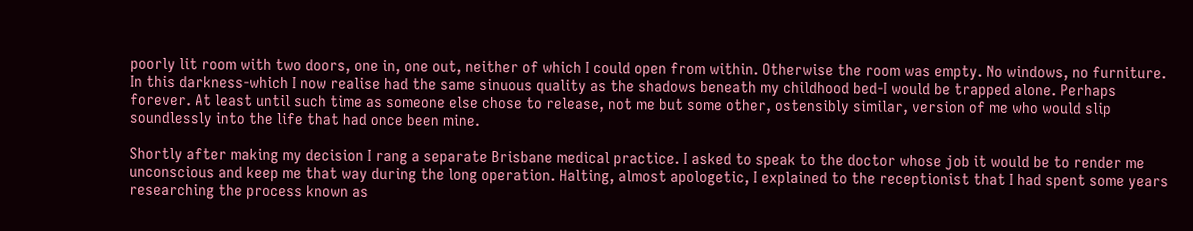poorly lit room with two doors, one in, one out, neither of which I could open from within. Otherwise the room was empty. No windows, no furniture. In this darkness-which I now realise had the same sinuous quality as the shadows beneath my childhood bed-I would be trapped alone. Perhaps forever. At least until such time as someone else chose to release, not me but some other, ostensibly similar, version of me who would slip soundlessly into the life that had once been mine.

Shortly after making my decision I rang a separate Brisbane medical practice. I asked to speak to the doctor whose job it would be to render me unconscious and keep me that way during the long operation. Halting, almost apologetic, I explained to the receptionist that I had spent some years researching the process known as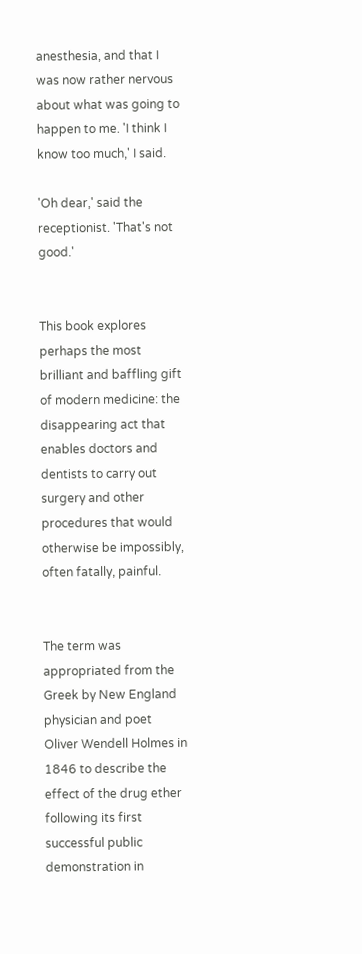anesthesia, and that I was now rather nervous about what was going to happen to me. 'I think I know too much,' I said.

'Oh dear,' said the receptionist. 'That's not good.'


This book explores perhaps the most brilliant and baffling gift of modern medicine: the disappearing act that enables doctors and dentists to carry out surgery and other procedures that would otherwise be impossibly, often fatally, painful.


The term was appropriated from the Greek by New England physician and poet Oliver Wendell Holmes in 1846 to describe the effect of the drug ether following its first successful public demonstration in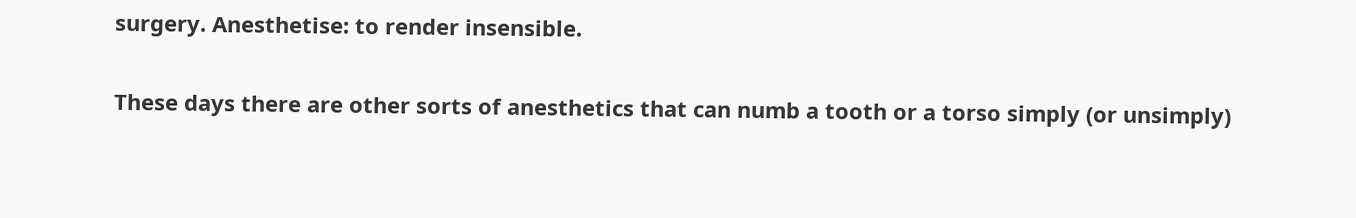surgery. Anesthetise: to render insensible.

These days there are other sorts of anesthetics that can numb a tooth or a torso simply (or unsimply)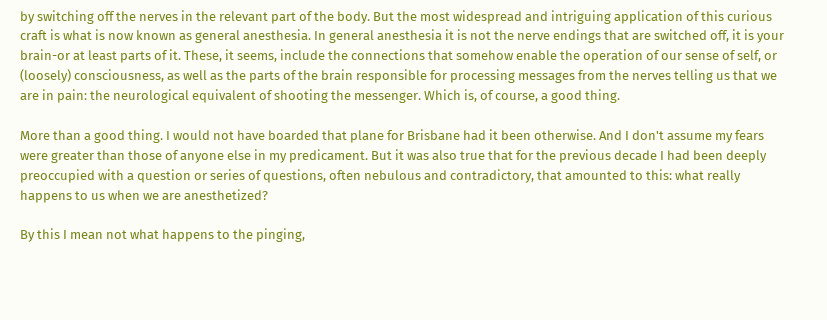by switching off the nerves in the relevant part of the body. But the most widespread and intriguing application of this curious craft is what is now known as general anesthesia. In general anesthesia it is not the nerve endings that are switched off, it is your brain-or at least parts of it. These, it seems, include the connections that somehow enable the operation of our sense of self, or (loosely) consciousness, as well as the parts of the brain responsible for processing messages from the nerves telling us that we are in pain: the neurological equivalent of shooting the messenger. Which is, of course, a good thing.

More than a good thing. I would not have boarded that plane for Brisbane had it been otherwise. And I don't assume my fears were greater than those of anyone else in my predicament. But it was also true that for the previous decade I had been deeply preoccupied with a question or series of questions, often nebulous and contradictory, that amounted to this: what really happens to us when we are anesthetized?

By this I mean not what happens to the pinging,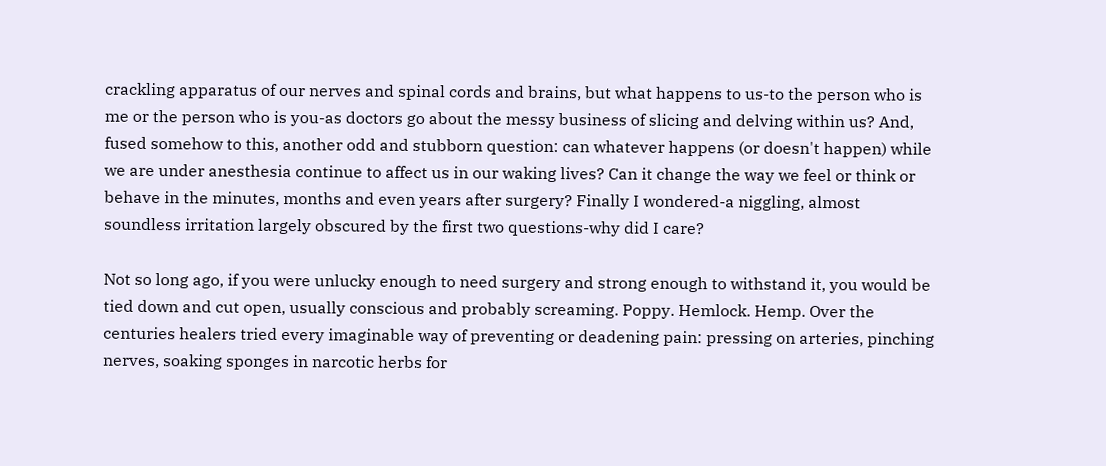crackling apparatus of our nerves and spinal cords and brains, but what happens to us-to the person who is me or the person who is you-as doctors go about the messy business of slicing and delving within us? And, fused somehow to this, another odd and stubborn question: can whatever happens (or doesn't happen) while we are under anesthesia continue to affect us in our waking lives? Can it change the way we feel or think or behave in the minutes, months and even years after surgery? Finally I wondered-a niggling, almost soundless irritation largely obscured by the first two questions-why did I care?

Not so long ago, if you were unlucky enough to need surgery and strong enough to withstand it, you would be tied down and cut open, usually conscious and probably screaming. Poppy. Hemlock. Hemp. Over the centuries healers tried every imaginable way of preventing or deadening pain: pressing on arteries, pinching nerves, soaking sponges in narcotic herbs for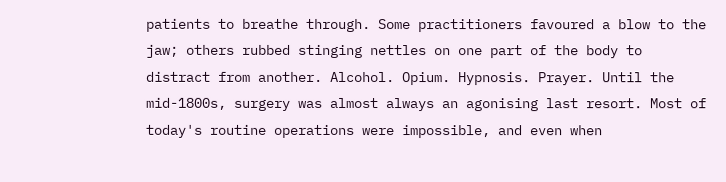patients to breathe through. Some practitioners favoured a blow to the jaw; others rubbed stinging nettles on one part of the body to distract from another. Alcohol. Opium. Hypnosis. Prayer. Until the mid-1800s, surgery was almost always an agonising last resort. Most of today's routine operations were impossible, and even when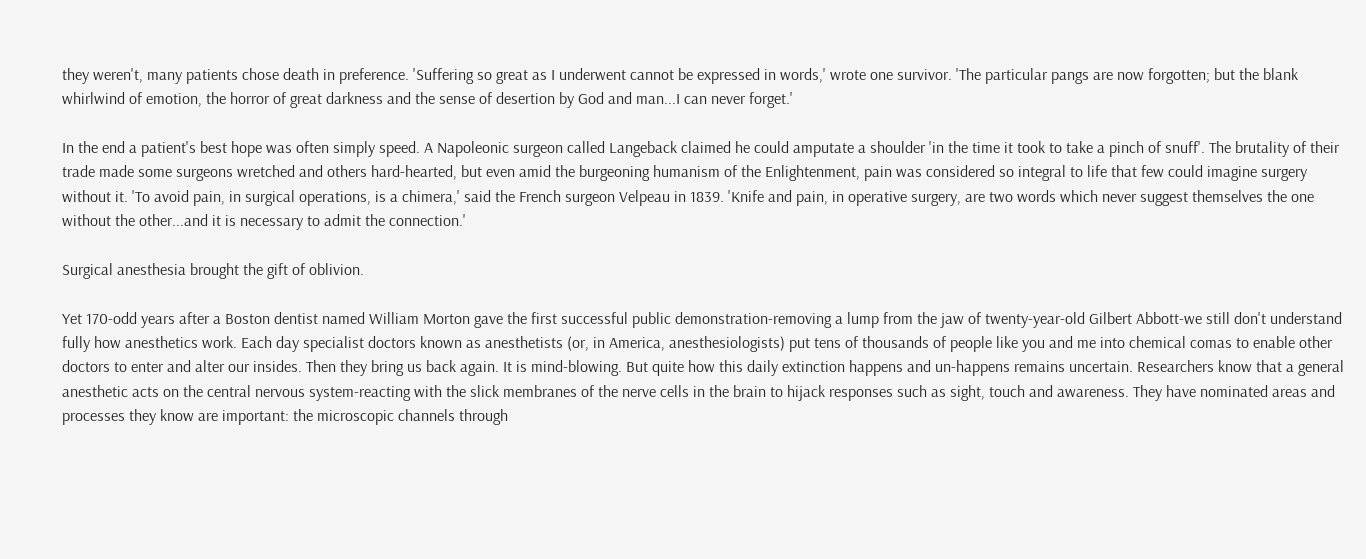they weren't, many patients chose death in preference. 'Suffering so great as I underwent cannot be expressed in words,' wrote one survivor. 'The particular pangs are now forgotten; but the blank whirlwind of emotion, the horror of great darkness and the sense of desertion by God and man...I can never forget.'

In the end a patient's best hope was often simply speed. A Napoleonic surgeon called Langeback claimed he could amputate a shoulder 'in the time it took to take a pinch of snuff'. The brutality of their trade made some surgeons wretched and others hard-hearted, but even amid the burgeoning humanism of the Enlightenment, pain was considered so integral to life that few could imagine surgery without it. 'To avoid pain, in surgical operations, is a chimera,' said the French surgeon Velpeau in 1839. 'Knife and pain, in operative surgery, are two words which never suggest themselves the one without the other...and it is necessary to admit the connection.'

Surgical anesthesia brought the gift of oblivion.

Yet 170-odd years after a Boston dentist named William Morton gave the first successful public demonstration-removing a lump from the jaw of twenty-year-old Gilbert Abbott-we still don't understand fully how anesthetics work. Each day specialist doctors known as anesthetists (or, in America, anesthesiologists) put tens of thousands of people like you and me into chemical comas to enable other doctors to enter and alter our insides. Then they bring us back again. It is mind-blowing. But quite how this daily extinction happens and un-happens remains uncertain. Researchers know that a general anesthetic acts on the central nervous system-reacting with the slick membranes of the nerve cells in the brain to hijack responses such as sight, touch and awareness. They have nominated areas and processes they know are important: the microscopic channels through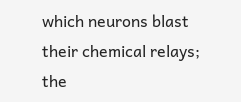which neurons blast their chemical relays; the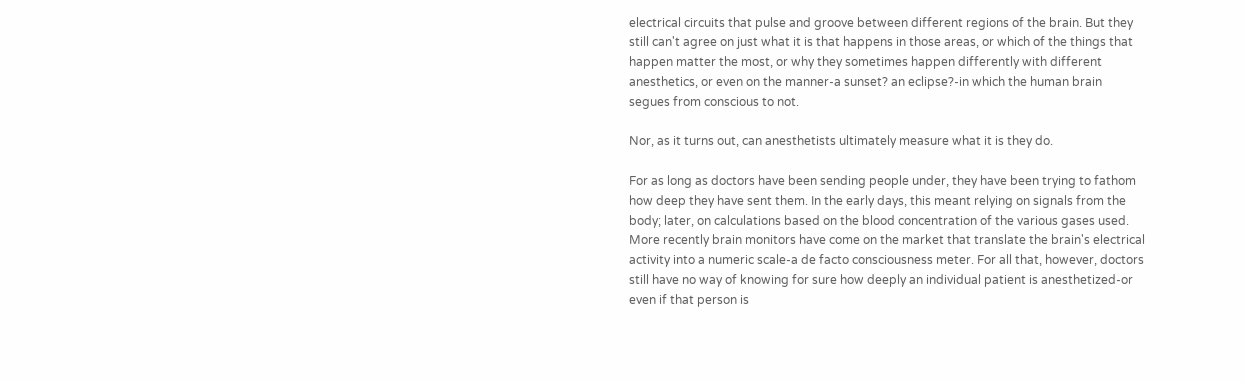electrical circuits that pulse and groove between different regions of the brain. But they still can't agree on just what it is that happens in those areas, or which of the things that happen matter the most, or why they sometimes happen differently with different anesthetics, or even on the manner-a sunset? an eclipse?-in which the human brain segues from conscious to not.

Nor, as it turns out, can anesthetists ultimately measure what it is they do.

For as long as doctors have been sending people under, they have been trying to fathom how deep they have sent them. In the early days, this meant relying on signals from the body; later, on calculations based on the blood concentration of the various gases used. More recently brain monitors have come on the market that translate the brain's electrical activity into a numeric scale-a de facto consciousness meter. For all that, however, doctors still have no way of knowing for sure how deeply an individual patient is anesthetized-or even if that person is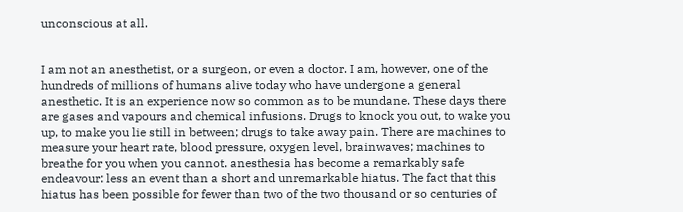unconscious at all.


I am not an anesthetist, or a surgeon, or even a doctor. I am, however, one of the hundreds of millions of humans alive today who have undergone a general anesthetic. It is an experience now so common as to be mundane. These days there are gases and vapours and chemical infusions. Drugs to knock you out, to wake you up, to make you lie still in between; drugs to take away pain. There are machines to measure your heart rate, blood pressure, oxygen level, brainwaves; machines to breathe for you when you cannot. anesthesia has become a remarkably safe endeavour: less an event than a short and unremarkable hiatus. The fact that this hiatus has been possible for fewer than two of the two thousand or so centuries of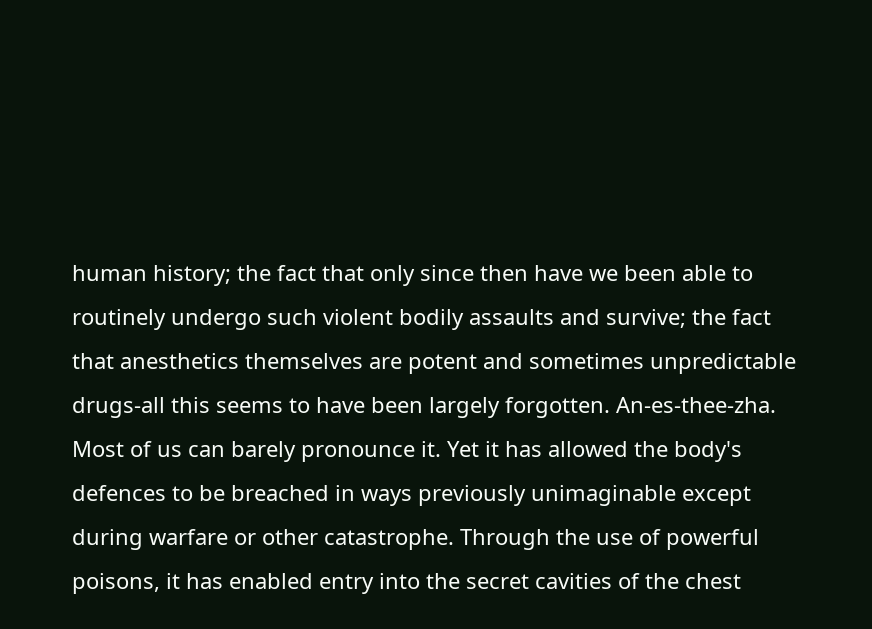human history; the fact that only since then have we been able to routinely undergo such violent bodily assaults and survive; the fact that anesthetics themselves are potent and sometimes unpredictable drugs-all this seems to have been largely forgotten. An-es-thee-zha. Most of us can barely pronounce it. Yet it has allowed the body's defences to be breached in ways previously unimaginable except during warfare or other catastrophe. Through the use of powerful poisons, it has enabled entry into the secret cavities of the chest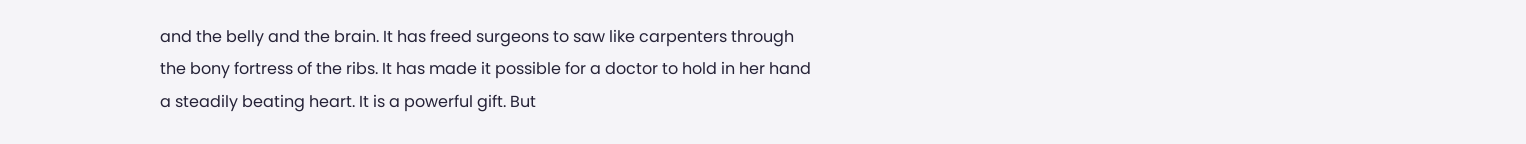and the belly and the brain. It has freed surgeons to saw like carpenters through the bony fortress of the ribs. It has made it possible for a doctor to hold in her hand a steadily beating heart. It is a powerful gift. But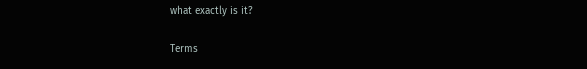what exactly is it?

Terms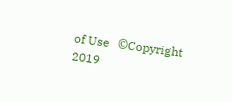of Use   ©Copyright 2019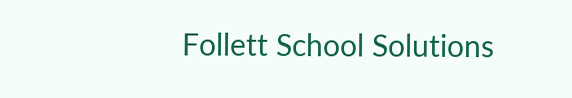Follett School Solutions